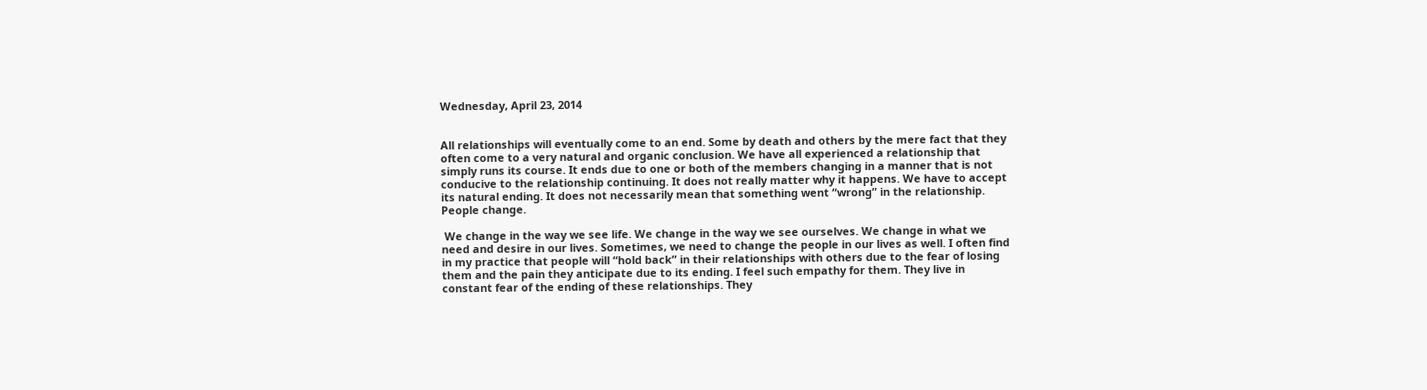Wednesday, April 23, 2014


All relationships will eventually come to an end. Some by death and others by the mere fact that they often come to a very natural and organic conclusion. We have all experienced a relationship that simply runs its course. It ends due to one or both of the members changing in a manner that is not conducive to the relationship continuing. It does not really matter why it happens. We have to accept its natural ending. It does not necessarily mean that something went “wrong” in the relationship.
People change.

 We change in the way we see life. We change in the way we see ourselves. We change in what we need and desire in our lives. Sometimes, we need to change the people in our lives as well. I often find in my practice that people will “hold back” in their relationships with others due to the fear of losing them and the pain they anticipate due to its ending. I feel such empathy for them. They live in constant fear of the ending of these relationships. They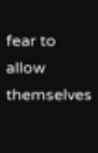fear to allow themselves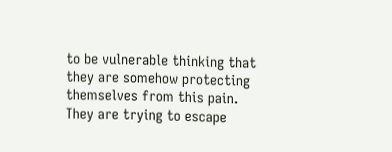to be vulnerable thinking that they are somehow protecting themselves from this pain. They are trying to escape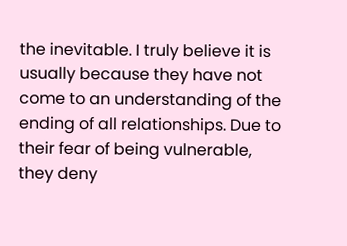the inevitable. I truly believe it is usually because they have not come to an understanding of the ending of all relationships. Due to their fear of being vulnerable, they deny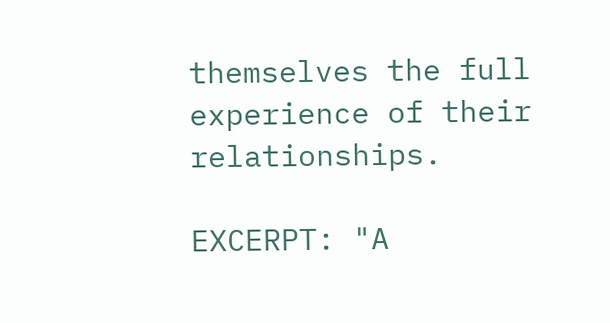themselves the full experience of their relationships.

EXCERPT: "A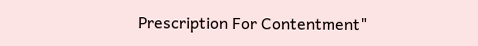Prescription For Contentment"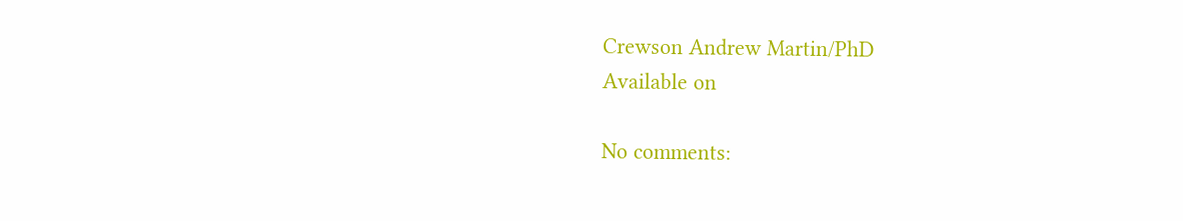Crewson Andrew Martin/PhD
Available on

No comments: